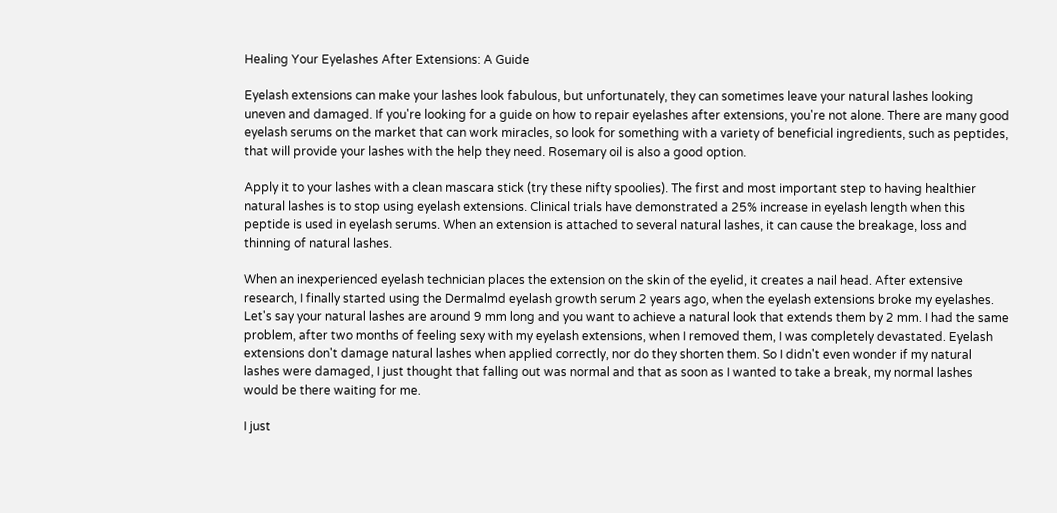Healing Your Eyelashes After Extensions: A Guide

Eyelash extensions can make your lashes look fabulous, but unfortunately, they can sometimes leave your natural lashes looking uneven and damaged. If you're looking for a guide on how to repair eyelashes after extensions, you're not alone. There are many good eyelash serums on the market that can work miracles, so look for something with a variety of beneficial ingredients, such as peptides, that will provide your lashes with the help they need. Rosemary oil is also a good option.

Apply it to your lashes with a clean mascara stick (try these nifty spoolies). The first and most important step to having healthier natural lashes is to stop using eyelash extensions. Clinical trials have demonstrated a 25% increase in eyelash length when this peptide is used in eyelash serums. When an extension is attached to several natural lashes, it can cause the breakage, loss and thinning of natural lashes.

When an inexperienced eyelash technician places the extension on the skin of the eyelid, it creates a nail head. After extensive research, I finally started using the Dermalmd eyelash growth serum 2 years ago, when the eyelash extensions broke my eyelashes. Let's say your natural lashes are around 9 mm long and you want to achieve a natural look that extends them by 2 mm. I had the same problem, after two months of feeling sexy with my eyelash extensions, when I removed them, I was completely devastated. Eyelash extensions don't damage natural lashes when applied correctly, nor do they shorten them. So I didn't even wonder if my natural lashes were damaged, I just thought that falling out was normal and that as soon as I wanted to take a break, my normal lashes would be there waiting for me.

I just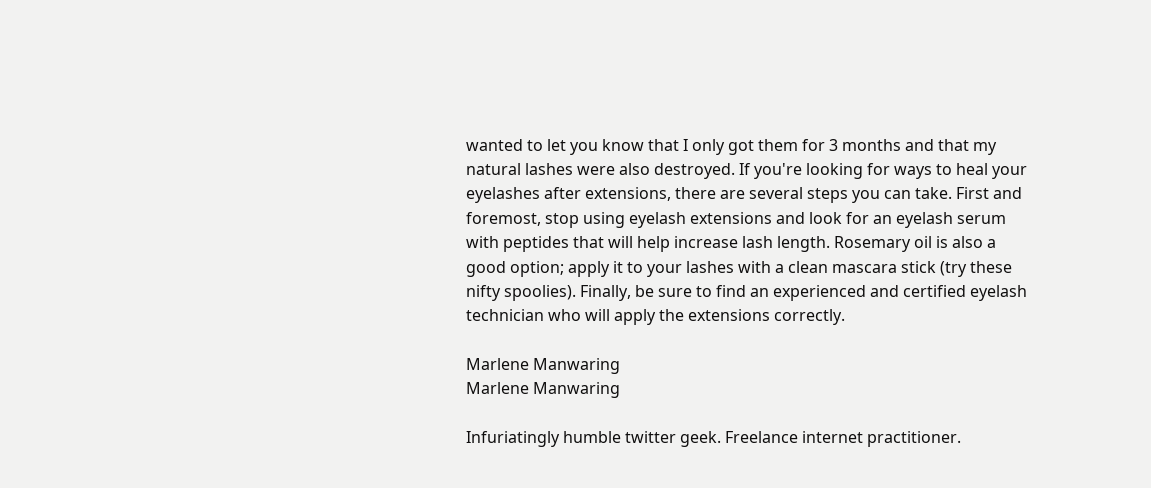wanted to let you know that I only got them for 3 months and that my natural lashes were also destroyed. If you're looking for ways to heal your eyelashes after extensions, there are several steps you can take. First and foremost, stop using eyelash extensions and look for an eyelash serum with peptides that will help increase lash length. Rosemary oil is also a good option; apply it to your lashes with a clean mascara stick (try these nifty spoolies). Finally, be sure to find an experienced and certified eyelash technician who will apply the extensions correctly.

Marlene Manwaring
Marlene Manwaring

Infuriatingly humble twitter geek. Freelance internet practitioner.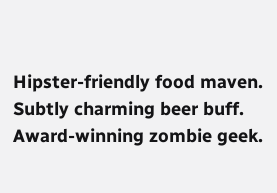Hipster-friendly food maven. Subtly charming beer buff. Award-winning zombie geek.